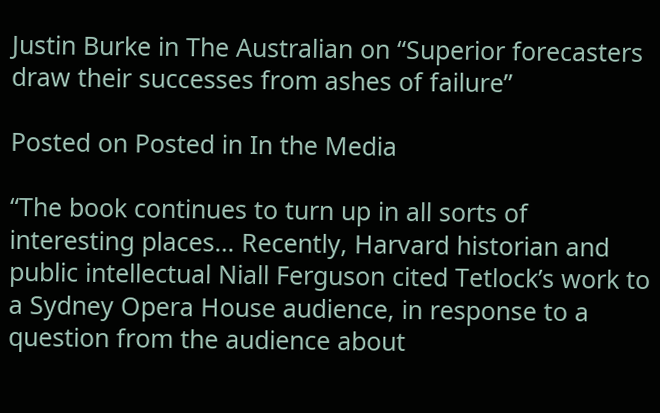Justin Burke in The Australian on “Superior forecasters draw their successes from ashes of failure”

Posted on Posted in In the Media

“The book continues to turn up in all sorts of interesting places… Recently, Harvard historian and public intellectual Niall Ferguson cited Tetlock’s work to a Sydney Opera House audience, in response to a question from the audience about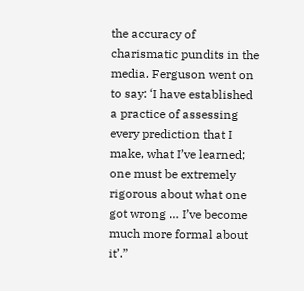the accuracy of charismatic pundits in the media. Ferguson went on to say: ‘I have established a practice of assessing every prediction that I make, what I’ve learned; one must be extremely rigorous about what one got wrong … I’ve become much more formal about it’.”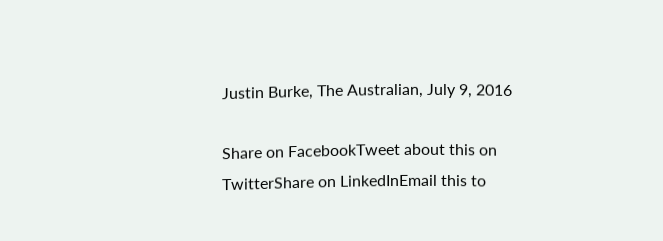Justin Burke, The Australian, July 9, 2016

Share on FacebookTweet about this on TwitterShare on LinkedInEmail this to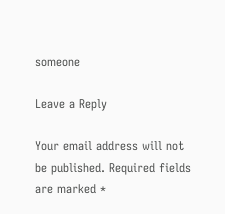someone

Leave a Reply

Your email address will not be published. Required fields are marked *